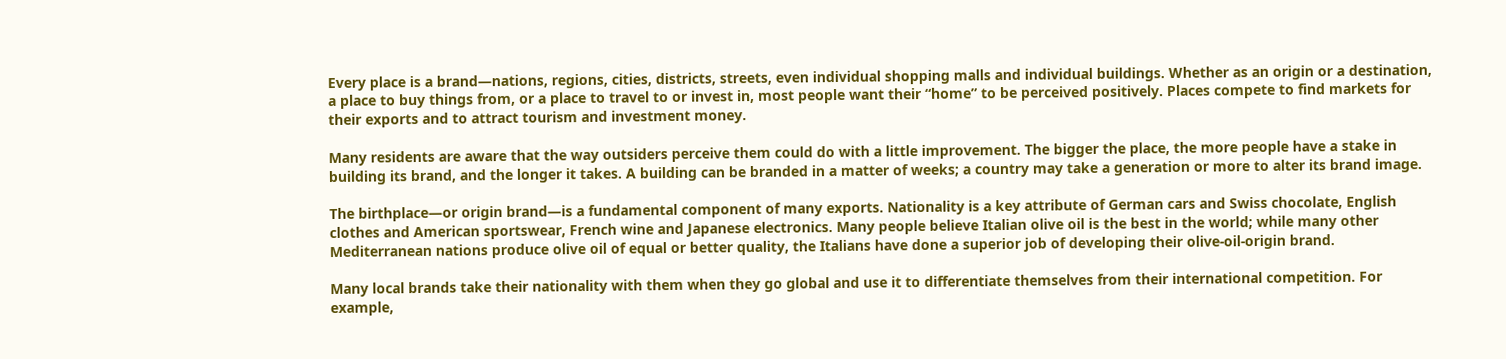Every place is a brand—nations, regions, cities, districts, streets, even individual shopping malls and individual buildings. Whether as an origin or a destination, a place to buy things from, or a place to travel to or invest in, most people want their “home” to be perceived positively. Places compete to find markets for their exports and to attract tourism and investment money.

Many residents are aware that the way outsiders perceive them could do with a little improvement. The bigger the place, the more people have a stake in building its brand, and the longer it takes. A building can be branded in a matter of weeks; a country may take a generation or more to alter its brand image.

The birthplace—or origin brand—is a fundamental component of many exports. Nationality is a key attribute of German cars and Swiss chocolate, English clothes and American sportswear, French wine and Japanese electronics. Many people believe Italian olive oil is the best in the world; while many other Mediterranean nations produce olive oil of equal or better quality, the Italians have done a superior job of developing their olive-oil-origin brand.

Many local brands take their nationality with them when they go global and use it to differentiate themselves from their international competition. For example,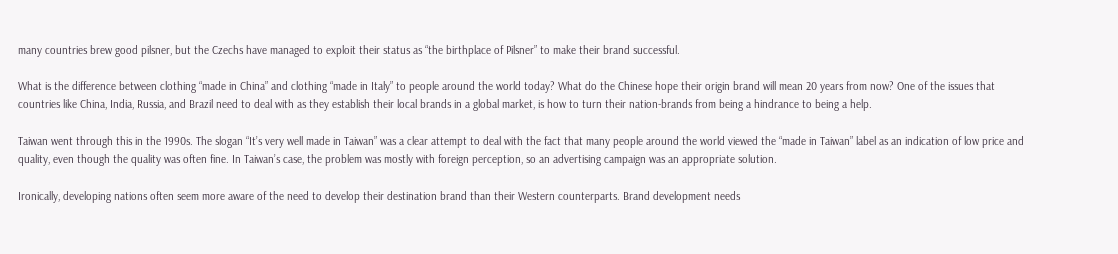many countries brew good pilsner, but the Czechs have managed to exploit their status as “the birthplace of Pilsner” to make their brand successful.

What is the difference between clothing “made in China” and clothing “made in Italy” to people around the world today? What do the Chinese hope their origin brand will mean 20 years from now? One of the issues that countries like China, India, Russia, and Brazil need to deal with as they establish their local brands in a global market, is how to turn their nation-brands from being a hindrance to being a help.

Taiwan went through this in the 1990s. The slogan “It’s very well made in Taiwan” was a clear attempt to deal with the fact that many people around the world viewed the “made in Taiwan” label as an indication of low price and quality, even though the quality was often fine. In Taiwan’s case, the problem was mostly with foreign perception, so an advertising campaign was an appropriate solution.

Ironically, developing nations often seem more aware of the need to develop their destination brand than their Western counterparts. Brand development needs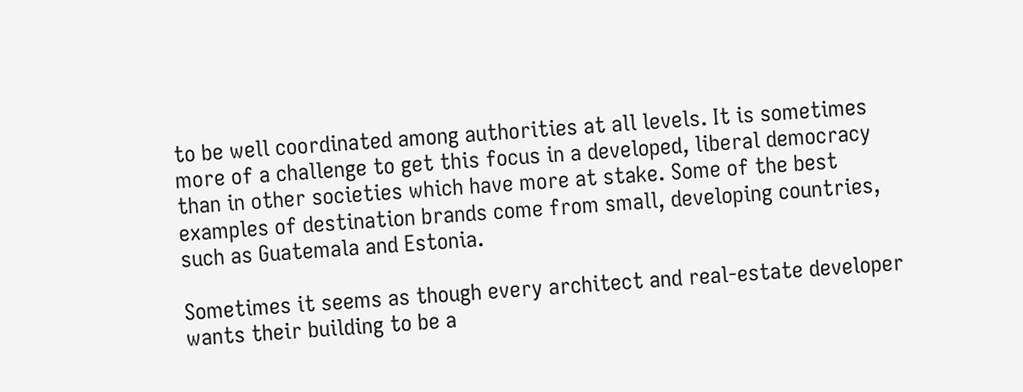to be well coordinated among authorities at all levels. It is sometimes more of a challenge to get this focus in a developed, liberal democracy than in other societies which have more at stake. Some of the best examples of destination brands come from small, developing countries, such as Guatemala and Estonia.

Sometimes it seems as though every architect and real-estate developer wants their building to be a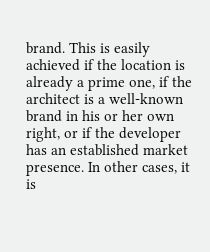brand. This is easily achieved if the location is already a prime one, if the architect is a well-known brand in his or her own right, or if the developer has an established market presence. In other cases, it is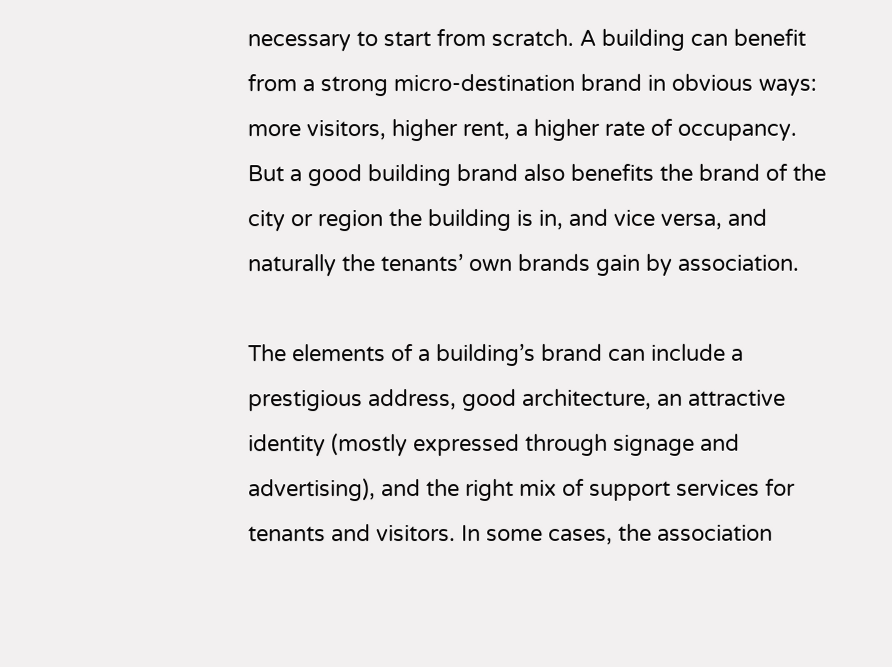necessary to start from scratch. A building can benefit from a strong micro-destination brand in obvious ways: more visitors, higher rent, a higher rate of occupancy. But a good building brand also benefits the brand of the city or region the building is in, and vice versa, and naturally the tenants’ own brands gain by association.

The elements of a building’s brand can include a prestigious address, good architecture, an attractive identity (mostly expressed through signage and advertising), and the right mix of support services for tenants and visitors. In some cases, the association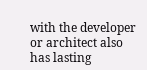with the developer or architect also has lasting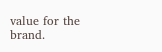value for the brand.